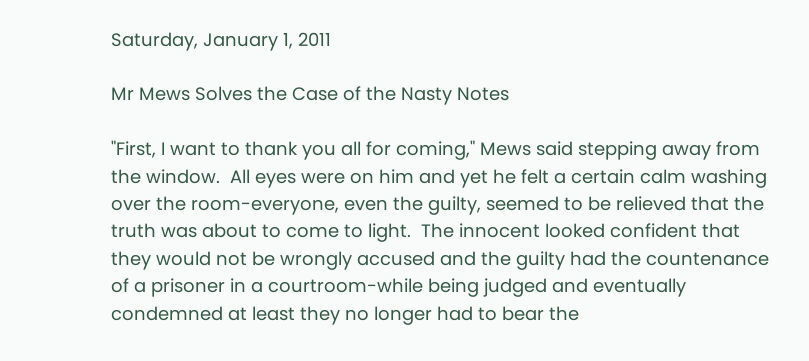Saturday, January 1, 2011

Mr Mews Solves the Case of the Nasty Notes

"First, I want to thank you all for coming," Mews said stepping away from the window.  All eyes were on him and yet he felt a certain calm washing over the room-everyone, even the guilty, seemed to be relieved that the truth was about to come to light.  The innocent looked confident that they would not be wrongly accused and the guilty had the countenance of a prisoner in a courtroom-while being judged and eventually condemned at least they no longer had to bear the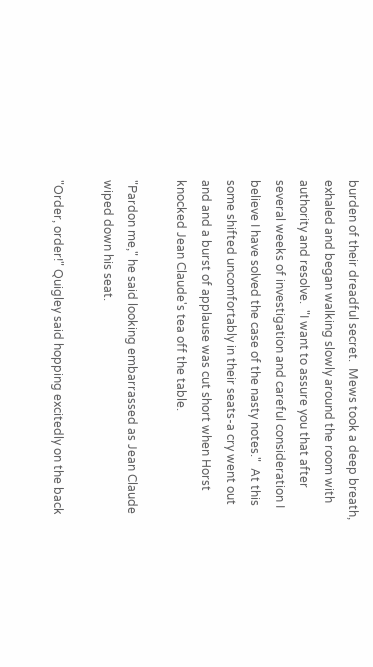burden of their dreadful secret.  Mews took a deep breath, exhaled and began walking slowly around the room with authority and resolve.  "I want to assure you that after several weeks of investigation and careful consideration I believe I have solved the case of the nasty notes."  At this some shifted uncomfortably in their seats-a cry went out and and a burst of applause was cut short when Horst knocked Jean Claude's tea off the table.

"Pardon me," he said looking embarrassed as Jean Claude wiped down his seat.

"Order, order!" Quigley said hopping excitedly on the back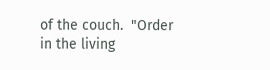of the couch.  "Order in the living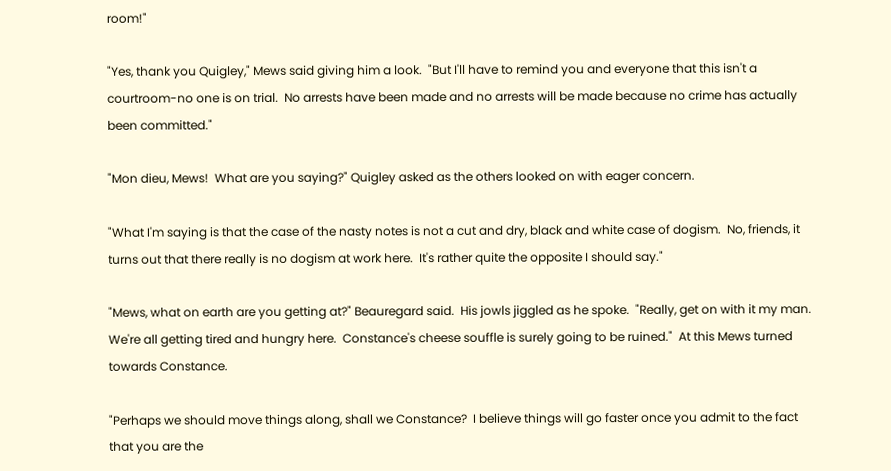room!"

"Yes, thank you Quigley," Mews said giving him a look.  "But I'll have to remind you and everyone that this isn't a courtroom-no one is on trial.  No arrests have been made and no arrests will be made because no crime has actually been committed."

"Mon dieu, Mews!  What are you saying?" Quigley asked as the others looked on with eager concern.

"What I'm saying is that the case of the nasty notes is not a cut and dry, black and white case of dogism.  No, friends, it turns out that there really is no dogism at work here.  It's rather quite the opposite I should say."

"Mews, what on earth are you getting at?" Beauregard said.  His jowls jiggled as he spoke.  "Really, get on with it my man.  We're all getting tired and hungry here.  Constance's cheese souffle is surely going to be ruined."  At this Mews turned towards Constance.

"Perhaps we should move things along, shall we Constance?  I believe things will go faster once you admit to the fact that you are the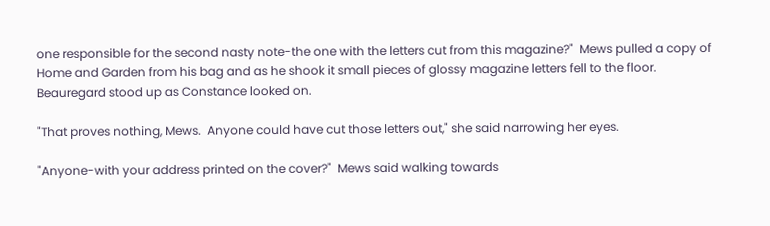one responsible for the second nasty note-the one with the letters cut from this magazine?"  Mews pulled a copy of Home and Garden from his bag and as he shook it small pieces of glossy magazine letters fell to the floor.  Beauregard stood up as Constance looked on.

"That proves nothing, Mews.  Anyone could have cut those letters out," she said narrowing her eyes.

"Anyone-with your address printed on the cover?"  Mews said walking towards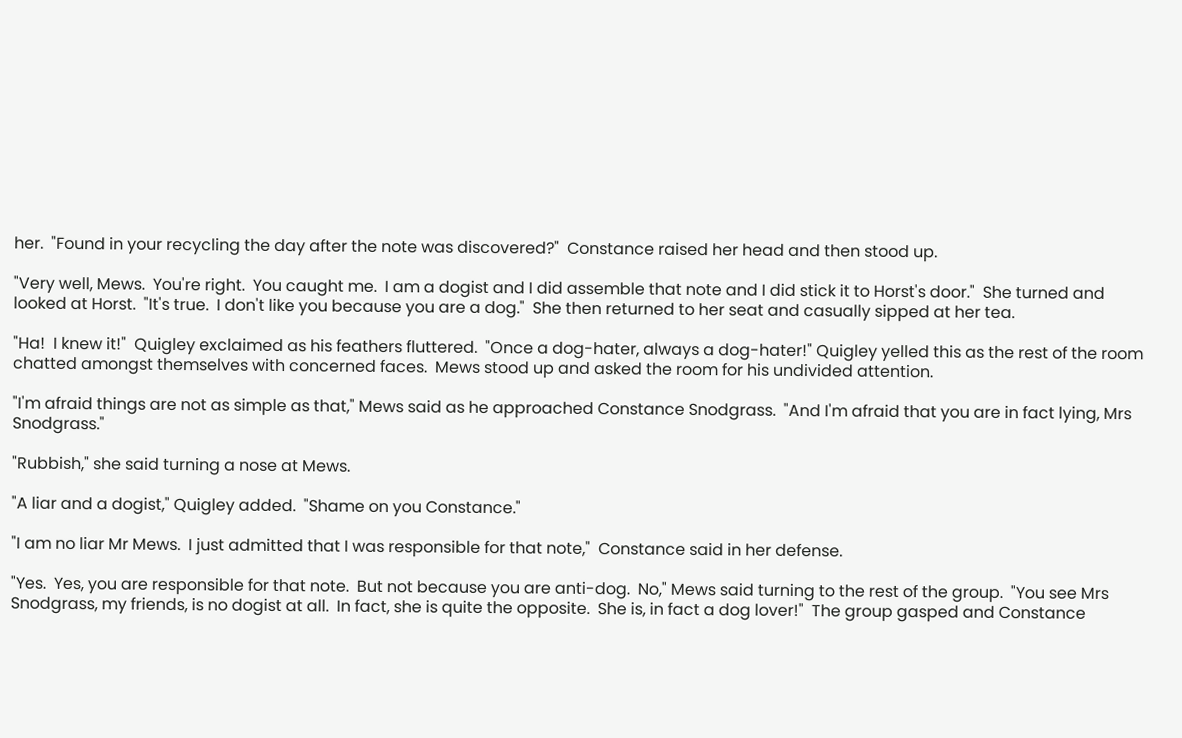her.  "Found in your recycling the day after the note was discovered?"  Constance raised her head and then stood up.

"Very well, Mews.  You're right.  You caught me.  I am a dogist and I did assemble that note and I did stick it to Horst's door."  She turned and looked at Horst.  "It's true.  I don't like you because you are a dog."  She then returned to her seat and casually sipped at her tea.

"Ha!  I knew it!"  Quigley exclaimed as his feathers fluttered.  "Once a dog-hater, always a dog-hater!" Quigley yelled this as the rest of the room chatted amongst themselves with concerned faces.  Mews stood up and asked the room for his undivided attention.

"I'm afraid things are not as simple as that," Mews said as he approached Constance Snodgrass.  "And I'm afraid that you are in fact lying, Mrs Snodgrass."

"Rubbish," she said turning a nose at Mews.

"A liar and a dogist," Quigley added.  "Shame on you Constance."

"I am no liar Mr Mews.  I just admitted that I was responsible for that note,"  Constance said in her defense.

"Yes.  Yes, you are responsible for that note.  But not because you are anti-dog.  No," Mews said turning to the rest of the group.  "You see Mrs Snodgrass, my friends, is no dogist at all.  In fact, she is quite the opposite.  She is, in fact a dog lover!"  The group gasped and Constance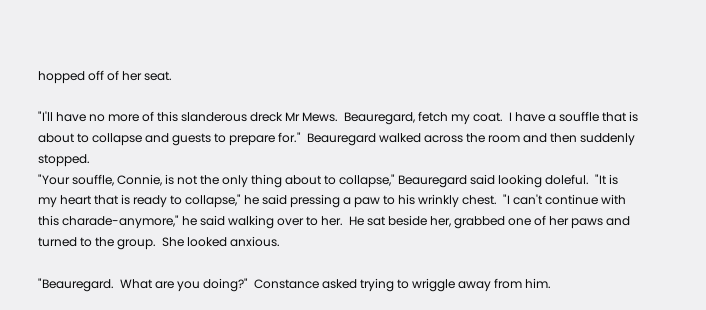hopped off of her seat.

"I'll have no more of this slanderous dreck Mr Mews.  Beauregard, fetch my coat.  I have a souffle that is about to collapse and guests to prepare for."  Beauregard walked across the room and then suddenly stopped.
"Your souffle, Connie, is not the only thing about to collapse," Beauregard said looking doleful.  "It is my heart that is ready to collapse," he said pressing a paw to his wrinkly chest.  "I can't continue with this charade-anymore," he said walking over to her.  He sat beside her, grabbed one of her paws and turned to the group.  She looked anxious.

"Beauregard.  What are you doing?"  Constance asked trying to wriggle away from him.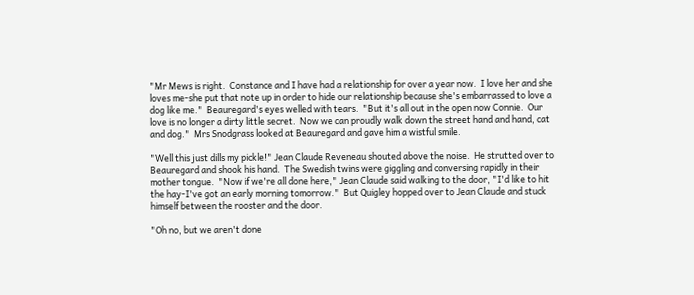"Mr Mews is right.  Constance and I have had a relationship for over a year now.  I love her and she loves me-she put that note up in order to hide our relationship because she's embarrassed to love a dog like me."  Beauregard's eyes welled with tears.  "But it's all out in the open now Connie.  Our love is no longer a dirty little secret.  Now we can proudly walk down the street hand and hand, cat and dog."  Mrs Snodgrass looked at Beauregard and gave him a wistful smile.

"Well this just dills my pickle!" Jean Claude Reveneau shouted above the noise.  He strutted over to Beauregard and shook his hand.  The Swedish twins were giggling and conversing rapidly in their mother tongue.  "Now if we're all done here," Jean Claude said walking to the door, "I'd like to hit the hay-I've got an early morning tomorrow."  But Quigley hopped over to Jean Claude and stuck himself between the rooster and the door.

"Oh no, but we aren't done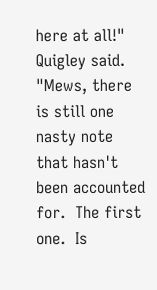here at all!" Quigley said.  "Mews, there is still one nasty note that hasn't been accounted for.  The first one.  Is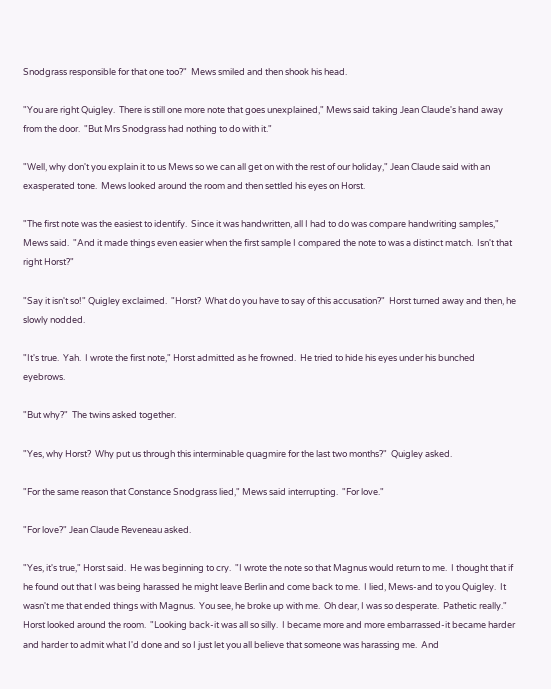Snodgrass responsible for that one too?"  Mews smiled and then shook his head.

"You are right Quigley.  There is still one more note that goes unexplained," Mews said taking Jean Claude's hand away from the door.  "But Mrs Snodgrass had nothing to do with it."

"Well, why don't you explain it to us Mews so we can all get on with the rest of our holiday," Jean Claude said with an exasperated tone.  Mews looked around the room and then settled his eyes on Horst.

"The first note was the easiest to identify.  Since it was handwritten, all I had to do was compare handwriting samples," Mews said.  "And it made things even easier when the first sample I compared the note to was a distinct match.  Isn't that right Horst?"

"Say it isn't so!" Quigley exclaimed.  "Horst?  What do you have to say of this accusation?"  Horst turned away and then, he slowly nodded.

"It's true.  Yah.  I wrote the first note," Horst admitted as he frowned.  He tried to hide his eyes under his bunched eyebrows.

"But why?"  The twins asked together.

"Yes, why Horst?  Why put us through this interminable quagmire for the last two months?"  Quigley asked.

"For the same reason that Constance Snodgrass lied," Mews said interrupting.  "For love."

"For love?" Jean Claude Reveneau asked.

"Yes, it's true," Horst said.  He was beginning to cry.  "I wrote the note so that Magnus would return to me.  I thought that if he found out that I was being harassed he might leave Berlin and come back to me.  I lied, Mews-and to you Quigley.  It wasn't me that ended things with Magnus.  You see, he broke up with me.  Oh dear, I was so desperate.  Pathetic really."  Horst looked around the room.  "Looking back-it was all so silly.  I became more and more embarrassed-it became harder and harder to admit what I'd done and so I just let you all believe that someone was harassing me.  And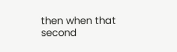then when that second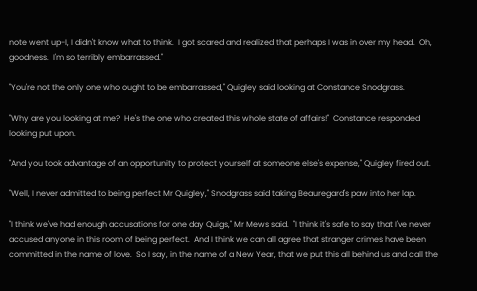note went up-I, I didn't know what to think.  I got scared and realized that perhaps I was in over my head.  Oh, goodness.  I'm so terribly embarrassed."

"You're not the only one who ought to be embarrassed," Quigley said looking at Constance Snodgrass.

"Why are you looking at me?  He's the one who created this whole state of affairs!"  Constance responded looking put upon.

"And you took advantage of an opportunity to protect yourself at someone else's expense," Quigley fired out.

"Well, I never admitted to being perfect Mr Quigley," Snodgrass said taking Beauregard's paw into her lap.

"I think we've had enough accusations for one day Quigs," Mr Mews said.  "I think it's safe to say that I've never accused anyone in this room of being perfect.  And I think we can all agree that stranger crimes have been committed in the name of love.  So I say, in the name of a New Year, that we put this all behind us and call the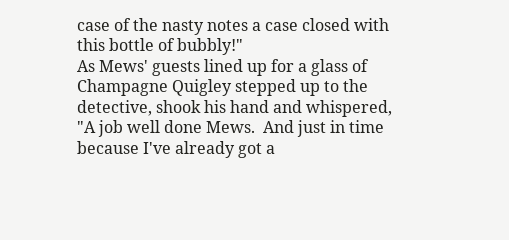case of the nasty notes a case closed with this bottle of bubbly!"
As Mews' guests lined up for a glass of Champagne Quigley stepped up to the detective, shook his hand and whispered, "A job well done Mews.  And just in time because I've already got a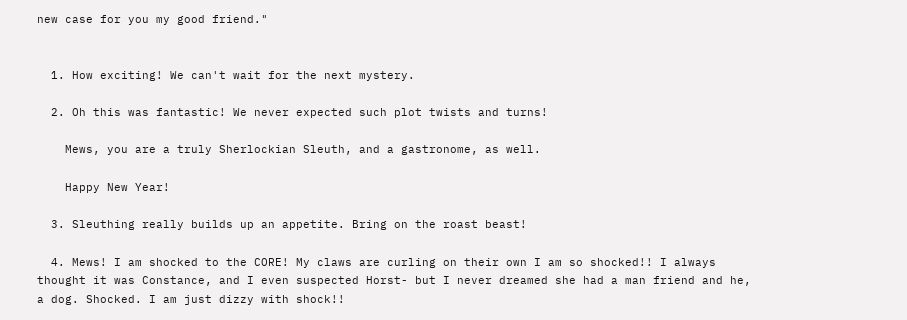new case for you my good friend."


  1. How exciting! We can't wait for the next mystery.

  2. Oh this was fantastic! We never expected such plot twists and turns!

    Mews, you are a truly Sherlockian Sleuth, and a gastronome, as well.

    Happy New Year!

  3. Sleuthing really builds up an appetite. Bring on the roast beast!

  4. Mews! I am shocked to the CORE! My claws are curling on their own I am so shocked!! I always thought it was Constance, and I even suspected Horst- but I never dreamed she had a man friend and he, a dog. Shocked. I am just dizzy with shock!!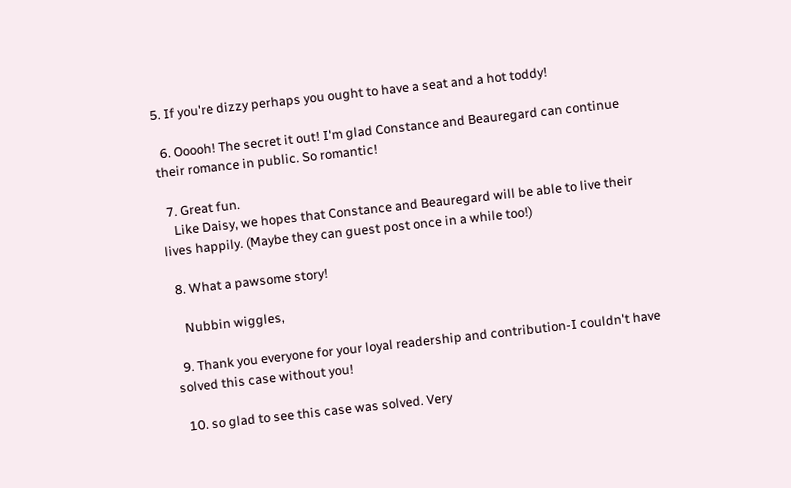5. If you're dizzy perhaps you ought to have a seat and a hot toddy!

  6. Ooooh! The secret it out! I'm glad Constance and Beauregard can continue their romance in public. So romantic!

  7. Great fun.
    Like Daisy, we hopes that Constance and Beauregard will be able to live their lives happily. (Maybe they can guest post once in a while too!)

  8. What a pawsome story!

    Nubbin wiggles,

  9. Thank you everyone for your loyal readership and contribution-I couldn't have solved this case without you!

  10. so glad to see this case was solved. Very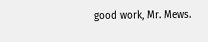good work, Mr. Mews.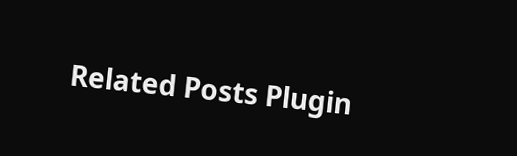Related Posts Plugin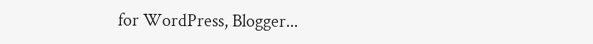for WordPress, Blogger...